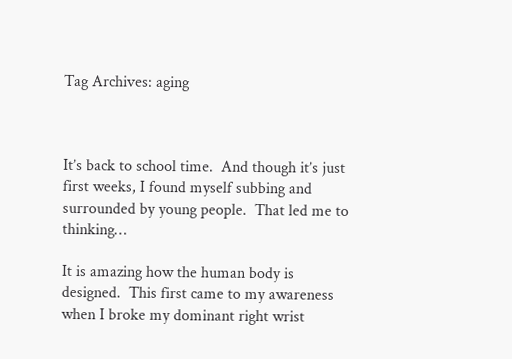Tag Archives: aging



It’s back to school time.  And though it’s just first weeks, I found myself subbing and surrounded by young people.  That led me to thinking…

It is amazing how the human body is designed.  This first came to my awareness when I broke my dominant right wrist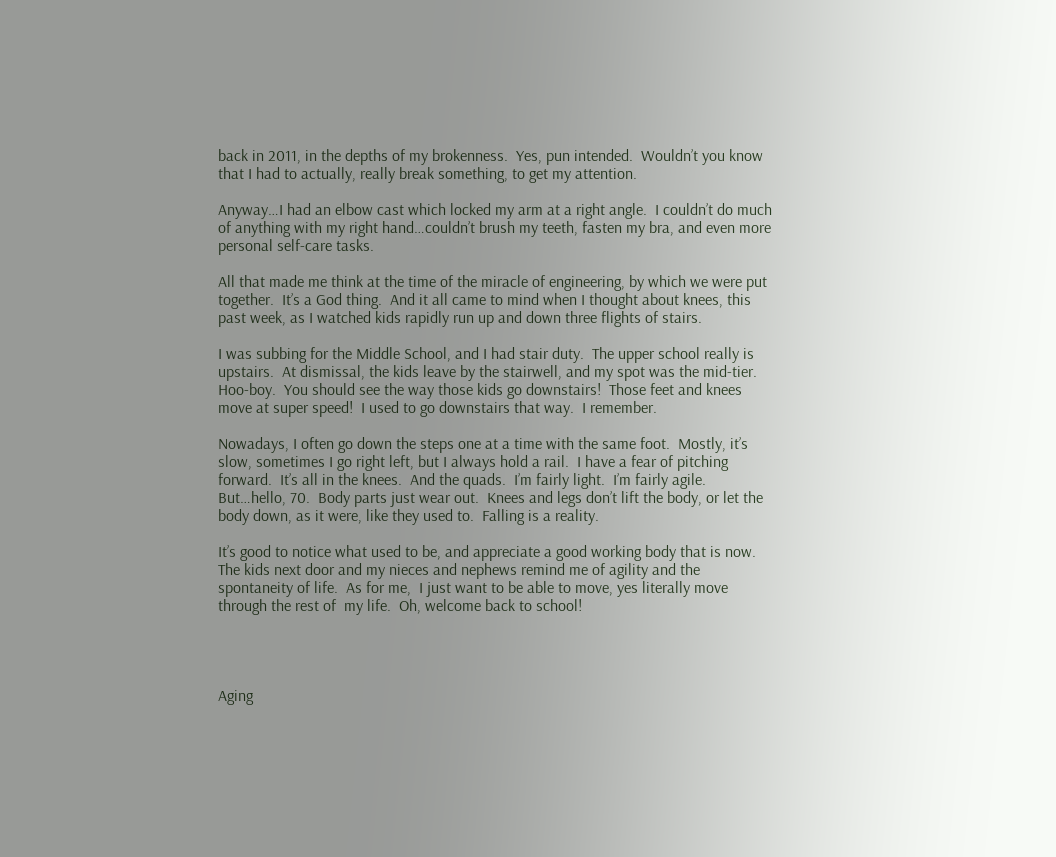back in 2011, in the depths of my brokenness.  Yes, pun intended.  Wouldn’t you know that I had to actually, really break something, to get my attention.

Anyway…I had an elbow cast which locked my arm at a right angle.  I couldn’t do much of anything with my right hand…couldn’t brush my teeth, fasten my bra, and even more personal self-care tasks.

All that made me think at the time of the miracle of engineering, by which we were put together.  It’s a God thing.  And it all came to mind when I thought about knees, this past week, as I watched kids rapidly run up and down three flights of stairs.

I was subbing for the Middle School, and I had stair duty.  The upper school really is upstairs.  At dismissal, the kids leave by the stairwell, and my spot was the mid-tier.  Hoo-boy.  You should see the way those kids go downstairs!  Those feet and knees move at super speed!  I used to go downstairs that way.  I remember.

Nowadays, I often go down the steps one at a time with the same foot.  Mostly, it’s slow, sometimes I go right left, but I always hold a rail.  I have a fear of pitching forward.  It’s all in the knees.  And the quads.  I’m fairly light.  I’m fairly agile.  But…hello, 70.  Body parts just wear out.  Knees and legs don’t lift the body, or let the body down, as it were, like they used to.  Falling is a reality.

It’s good to notice what used to be, and appreciate a good working body that is now.  The kids next door and my nieces and nephews remind me of agility and the spontaneity of life.  As for me,  I just want to be able to move, yes literally move through the rest of  my life.  Oh, welcome back to school!




Aging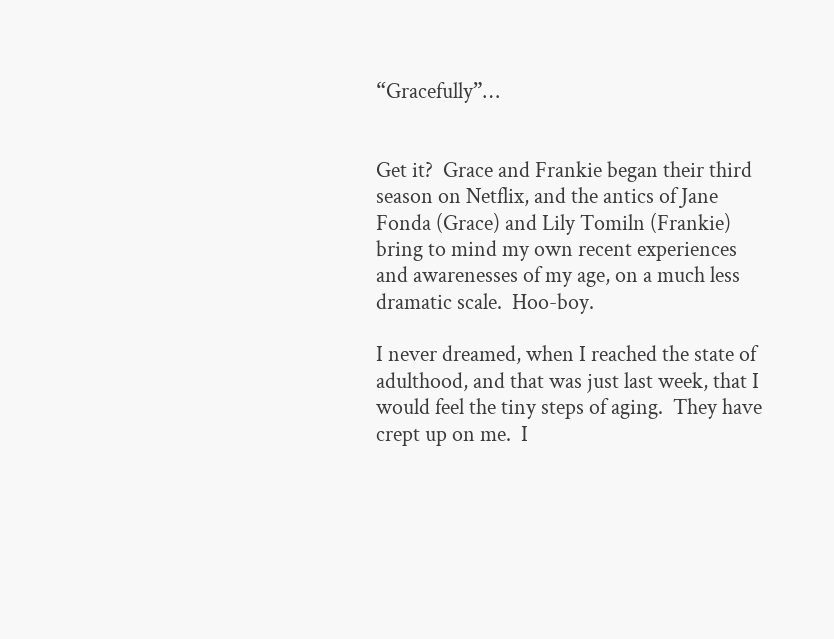“Gracefully”…


Get it?  Grace and Frankie began their third season on Netflix, and the antics of Jane Fonda (Grace) and Lily Tomiln (Frankie) bring to mind my own recent experiences and awarenesses of my age, on a much less dramatic scale.  Hoo-boy.

I never dreamed, when I reached the state of adulthood, and that was just last week, that I would feel the tiny steps of aging.  They have crept up on me.  I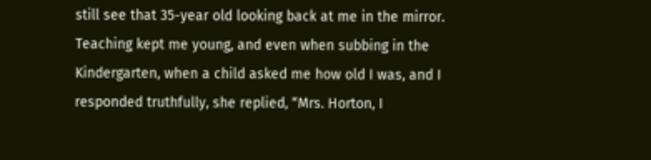still see that 35-year old looking back at me in the mirror.  Teaching kept me young, and even when subbing in the Kindergarten, when a child asked me how old I was, and I responded truthfully, she replied, “Mrs. Horton, I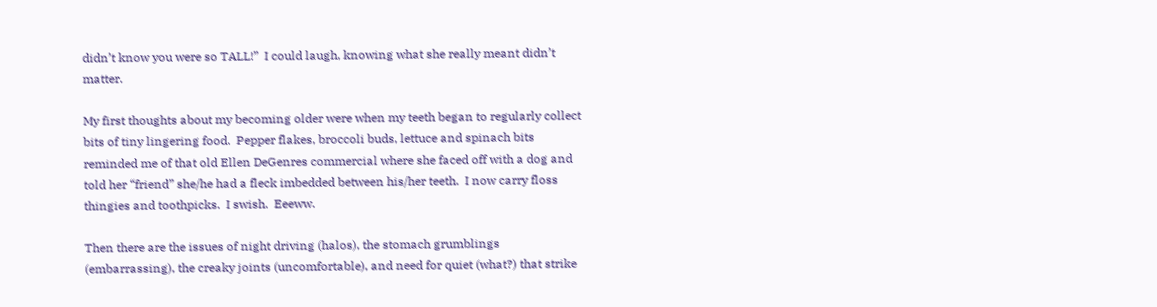didn’t know you were so TALL!”  I could laugh, knowing what she really meant didn’t matter.

My first thoughts about my becoming older were when my teeth began to regularly collect bits of tiny lingering food.  Pepper flakes, broccoli buds, lettuce and spinach bits reminded me of that old Ellen DeGenres commercial where she faced off with a dog and told her “friend” she/he had a fleck imbedded between his/her teeth.  I now carry floss thingies and toothpicks.  I swish.  Eeeww.

Then there are the issues of night driving (halos), the stomach grumblings (embarrassing), the creaky joints (uncomfortable), and need for quiet (what?) that strike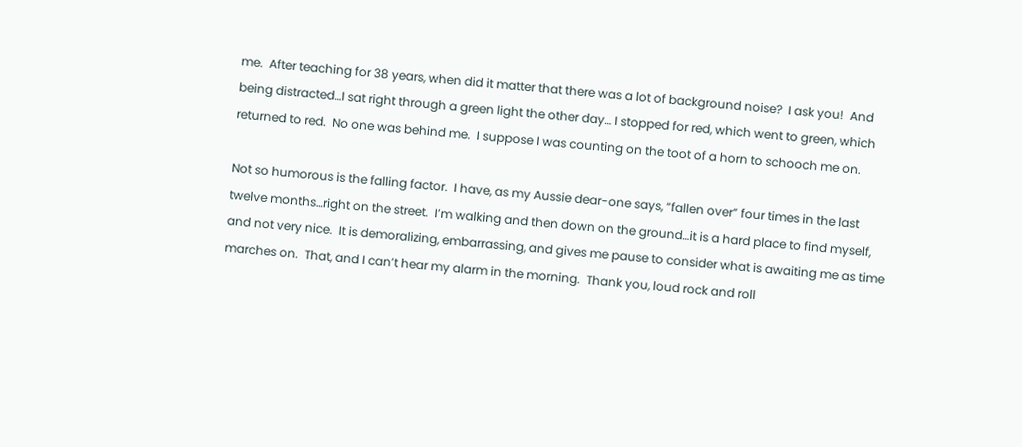me.  After teaching for 38 years, when did it matter that there was a lot of background noise?  I ask you!  And being distracted…I sat right through a green light the other day… I stopped for red, which went to green, which returned to red.  No one was behind me.  I suppose I was counting on the toot of a horn to schooch me on.

Not so humorous is the falling factor.  I have, as my Aussie dear-one says, “fallen over” four times in the last twelve months…right on the street.  I’m walking and then down on the ground…it is a hard place to find myself, and not very nice.  It is demoralizing, embarrassing, and gives me pause to consider what is awaiting me as time marches on.  That, and I can’t hear my alarm in the morning.  Thank you, loud rock and roll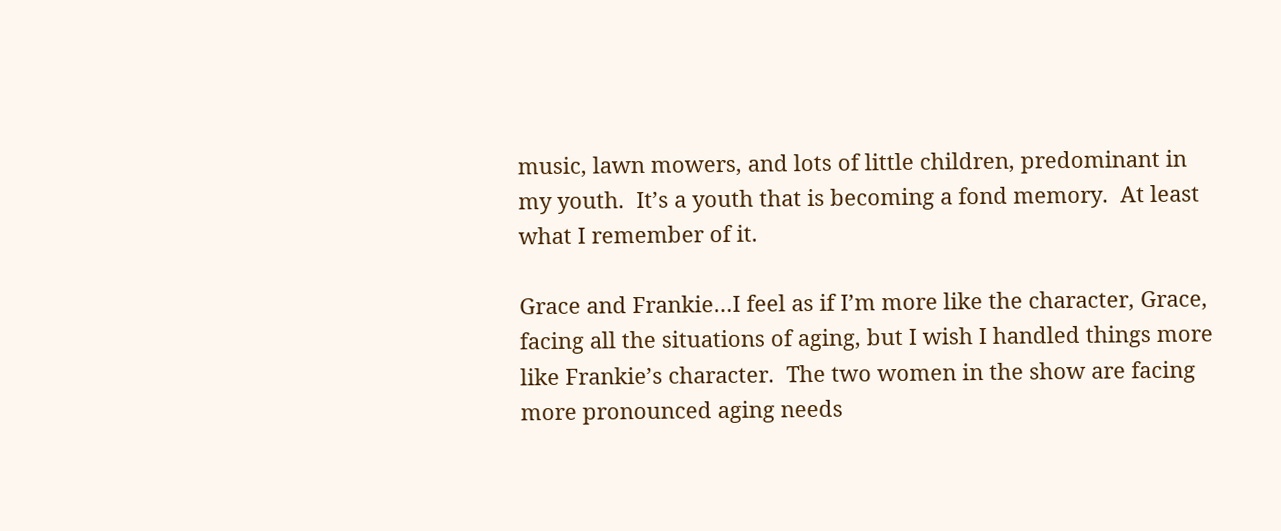music, lawn mowers, and lots of little children, predominant in my youth.  It’s a youth that is becoming a fond memory.  At least what I remember of it.

Grace and Frankie…I feel as if I’m more like the character, Grace, facing all the situations of aging, but I wish I handled things more like Frankie’s character.  The two women in the show are facing more pronounced aging needs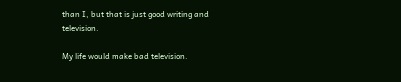than I, but that is just good writing and television.

My life would make bad television.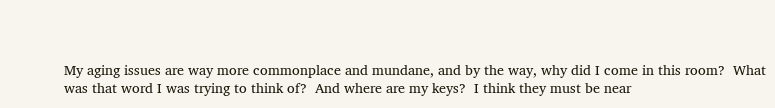My aging issues are way more commonplace and mundane, and by the way, why did I come in this room?  What was that word I was trying to think of?  And where are my keys?  I think they must be near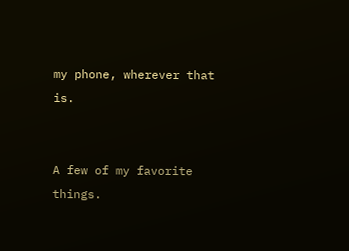my phone, wherever that is.


A few of my favorite things.